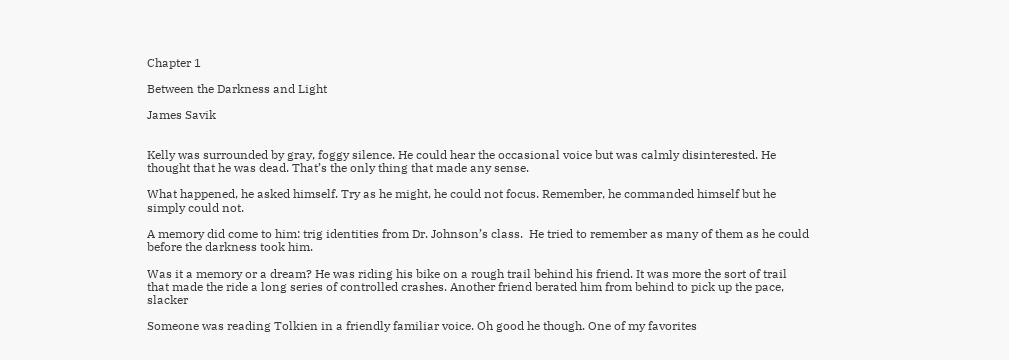Chapter 1

Between the Darkness and Light

James Savik


Kelly was surrounded by gray, foggy silence. He could hear the occasional voice but was calmly disinterested. He thought that he was dead. That’s the only thing that made any sense.

What happened, he asked himself. Try as he might, he could not focus. Remember, he commanded himself but he simply could not.

A memory did come to him: trig identities from Dr. Johnson’s class.  He tried to remember as many of them as he could before the darkness took him.

Was it a memory or a dream? He was riding his bike on a rough trail behind his friend. It was more the sort of trail that made the ride a long series of controlled crashes. Another friend berated him from behind to pick up the pace, slacker

Someone was reading Tolkien in a friendly familiar voice. Oh good he though. One of my favorites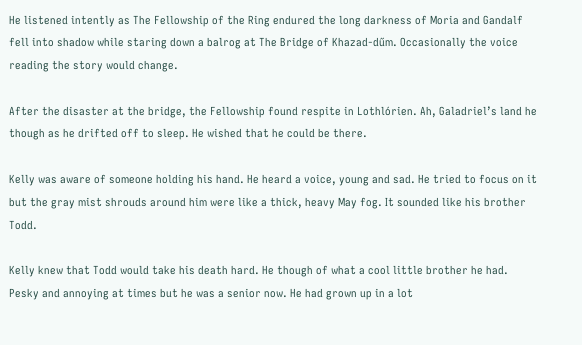He listened intently as The Fellowship of the Ring endured the long darkness of Moria and Gandalf fell into shadow while staring down a balrog at The Bridge of Khazad-dűm. Occasionally the voice reading the story would change.

After the disaster at the bridge, the Fellowship found respite in Lothlórien. Ah, Galadriel’s land he though as he drifted off to sleep. He wished that he could be there.

Kelly was aware of someone holding his hand. He heard a voice, young and sad. He tried to focus on it but the gray mist shrouds around him were like a thick, heavy May fog. It sounded like his brother Todd.

Kelly knew that Todd would take his death hard. He though of what a cool little brother he had. Pesky and annoying at times but he was a senior now. He had grown up in a lot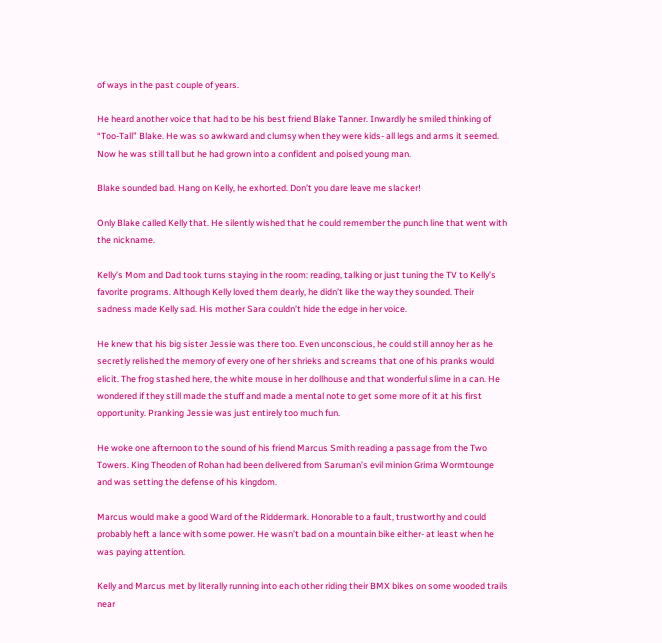of ways in the past couple of years.

He heard another voice that had to be his best friend Blake Tanner. Inwardly he smiled thinking of “Too-Tall” Blake. He was so awkward and clumsy when they were kids- all legs and arms it seemed. Now he was still tall but he had grown into a confident and poised young man.

Blake sounded bad. Hang on Kelly, he exhorted. Don’t you dare leave me slacker!

Only Blake called Kelly that. He silently wished that he could remember the punch line that went with the nickname.

Kelly’s Mom and Dad took turns staying in the room: reading, talking or just tuning the TV to Kelly’s favorite programs. Although Kelly loved them dearly, he didn’t like the way they sounded. Their sadness made Kelly sad. His mother Sara couldn’t hide the edge in her voice.

He knew that his big sister Jessie was there too. Even unconscious, he could still annoy her as he secretly relished the memory of every one of her shrieks and screams that one of his pranks would elicit. The frog stashed here, the white mouse in her dollhouse and that wonderful slime in a can. He wondered if they still made the stuff and made a mental note to get some more of it at his first opportunity. Pranking Jessie was just entirely too much fun.

He woke one afternoon to the sound of his friend Marcus Smith reading a passage from the Two Towers. King Theoden of Rohan had been delivered from Saruman’s evil minion Grima Wormtounge and was setting the defense of his kingdom.

Marcus would make a good Ward of the Riddermark. Honorable to a fault, trustworthy and could probably heft a lance with some power. He wasn’t bad on a mountain bike either- at least when he was paying attention.

Kelly and Marcus met by literally running into each other riding their BMX bikes on some wooded trails near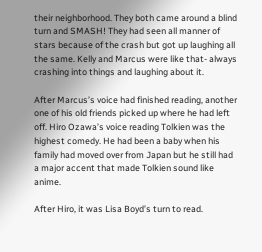their neighborhood. They both came around a blind turn and SMASH! They had seen all manner of stars because of the crash but got up laughing all the same. Kelly and Marcus were like that- always crashing into things and laughing about it.

After Marcus’s voice had finished reading, another one of his old friends picked up where he had left off. Hiro Ozawa’s voice reading Tolkien was the highest comedy. He had been a baby when his family had moved over from Japan but he still had a major accent that made Tolkien sound like anime.

After Hiro, it was Lisa Boyd’s turn to read.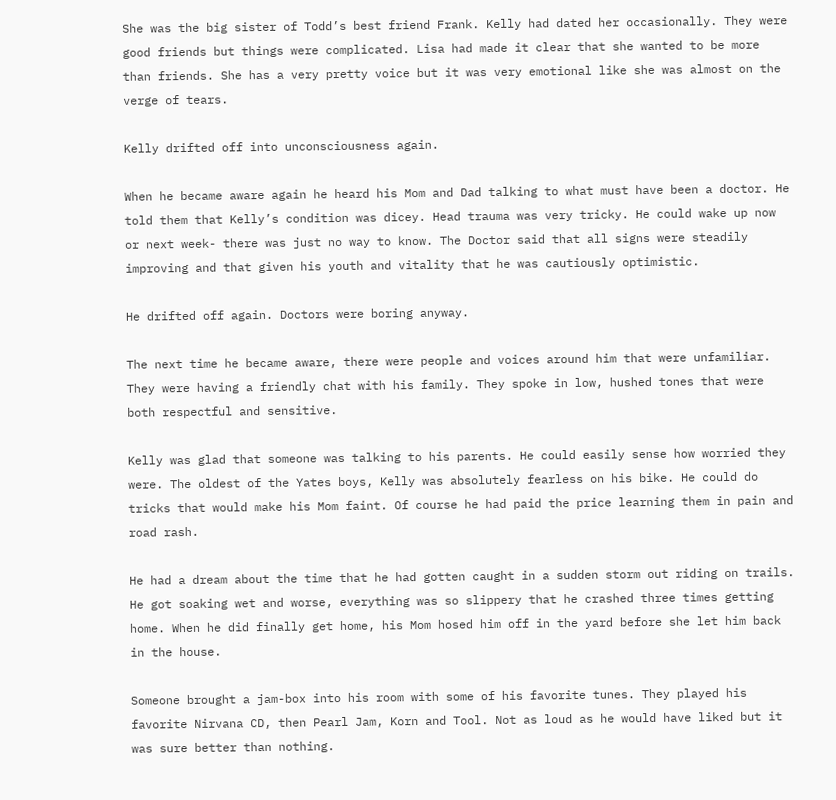She was the big sister of Todd’s best friend Frank. Kelly had dated her occasionally. They were good friends but things were complicated. Lisa had made it clear that she wanted to be more than friends. She has a very pretty voice but it was very emotional like she was almost on the verge of tears.

Kelly drifted off into unconsciousness again.

When he became aware again he heard his Mom and Dad talking to what must have been a doctor. He told them that Kelly’s condition was dicey. Head trauma was very tricky. He could wake up now or next week- there was just no way to know. The Doctor said that all signs were steadily improving and that given his youth and vitality that he was cautiously optimistic.

He drifted off again. Doctors were boring anyway.

The next time he became aware, there were people and voices around him that were unfamiliar. They were having a friendly chat with his family. They spoke in low, hushed tones that were both respectful and sensitive.

Kelly was glad that someone was talking to his parents. He could easily sense how worried they were. The oldest of the Yates boys, Kelly was absolutely fearless on his bike. He could do tricks that would make his Mom faint. Of course he had paid the price learning them in pain and road rash.

He had a dream about the time that he had gotten caught in a sudden storm out riding on trails. He got soaking wet and worse, everything was so slippery that he crashed three times getting home. When he did finally get home, his Mom hosed him off in the yard before she let him back in the house.

Someone brought a jam-box into his room with some of his favorite tunes. They played his favorite Nirvana CD, then Pearl Jam, Korn and Tool. Not as loud as he would have liked but it was sure better than nothing.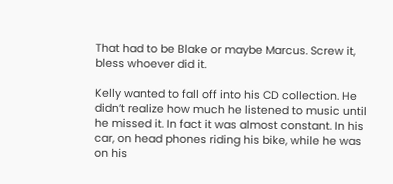That had to be Blake or maybe Marcus. Screw it, bless whoever did it.

Kelly wanted to fall off into his CD collection. He didn’t realize how much he listened to music until he missed it. In fact it was almost constant. In his car, on head phones riding his bike, while he was on his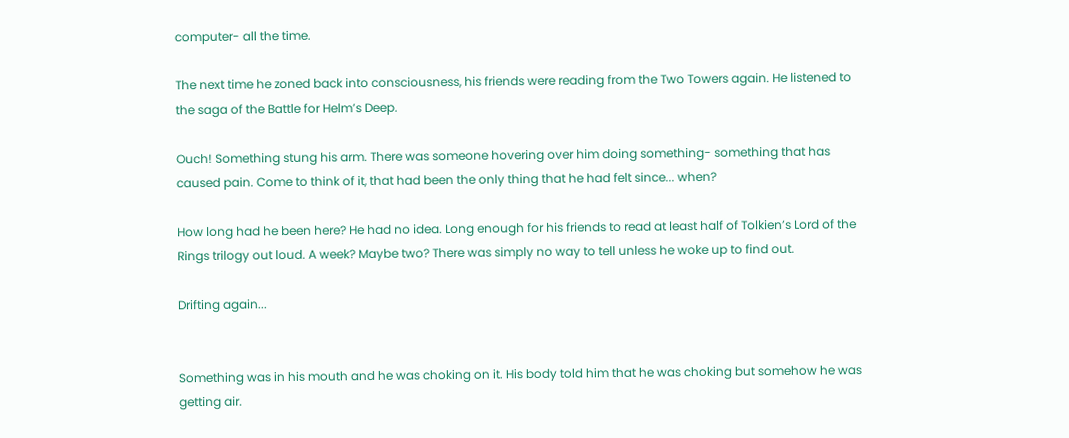computer- all the time.

The next time he zoned back into consciousness, his friends were reading from the Two Towers again. He listened to the saga of the Battle for Helm’s Deep.

Ouch! Something stung his arm. There was someone hovering over him doing something- something that has caused pain. Come to think of it, that had been the only thing that he had felt since... when?

How long had he been here? He had no idea. Long enough for his friends to read at least half of Tolkien’s Lord of the Rings trilogy out loud. A week? Maybe two? There was simply no way to tell unless he woke up to find out.

Drifting again...


Something was in his mouth and he was choking on it. His body told him that he was choking but somehow he was getting air.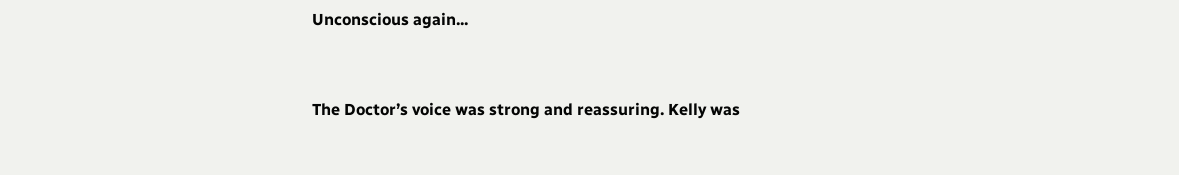Unconscious again...


The Doctor’s voice was strong and reassuring. Kelly was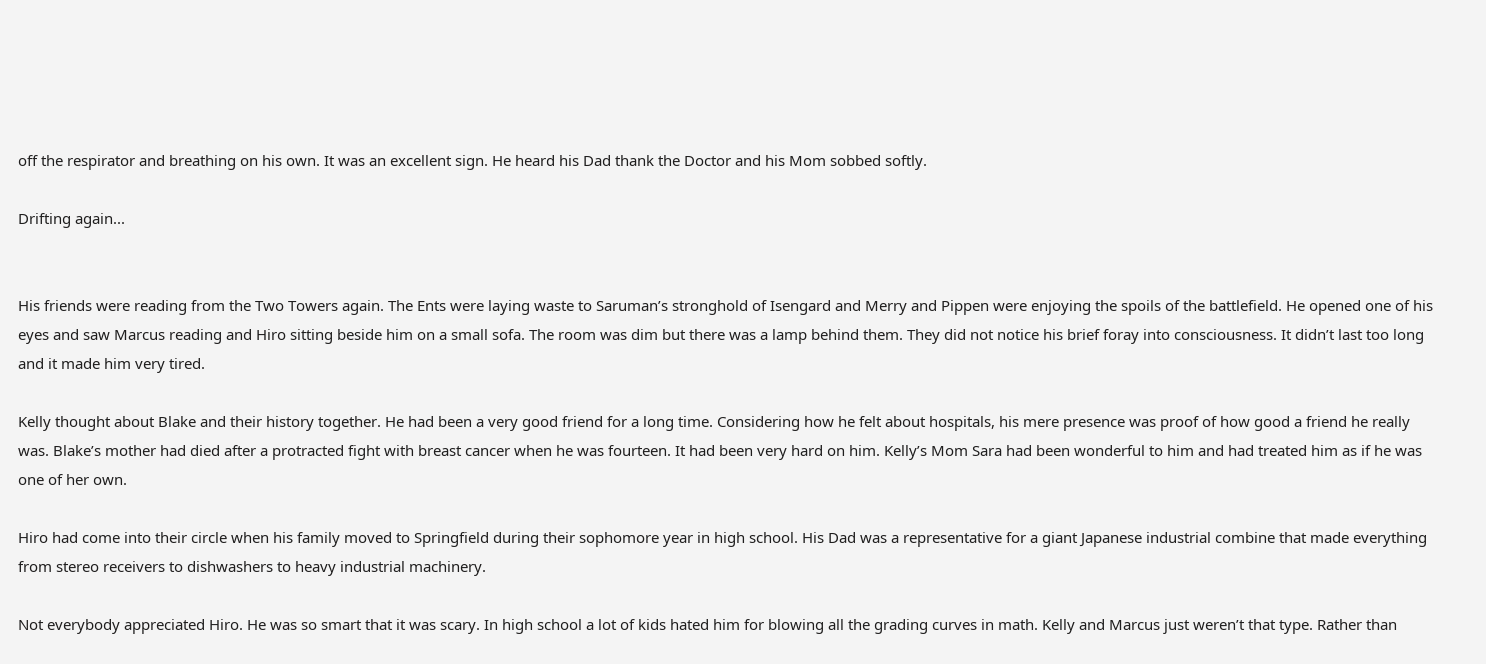off the respirator and breathing on his own. It was an excellent sign. He heard his Dad thank the Doctor and his Mom sobbed softly.

Drifting again...


His friends were reading from the Two Towers again. The Ents were laying waste to Saruman’s stronghold of Isengard and Merry and Pippen were enjoying the spoils of the battlefield. He opened one of his eyes and saw Marcus reading and Hiro sitting beside him on a small sofa. The room was dim but there was a lamp behind them. They did not notice his brief foray into consciousness. It didn’t last too long and it made him very tired.

Kelly thought about Blake and their history together. He had been a very good friend for a long time. Considering how he felt about hospitals, his mere presence was proof of how good a friend he really was. Blake’s mother had died after a protracted fight with breast cancer when he was fourteen. It had been very hard on him. Kelly’s Mom Sara had been wonderful to him and had treated him as if he was one of her own.

Hiro had come into their circle when his family moved to Springfield during their sophomore year in high school. His Dad was a representative for a giant Japanese industrial combine that made everything from stereo receivers to dishwashers to heavy industrial machinery.

Not everybody appreciated Hiro. He was so smart that it was scary. In high school a lot of kids hated him for blowing all the grading curves in math. Kelly and Marcus just weren’t that type. Rather than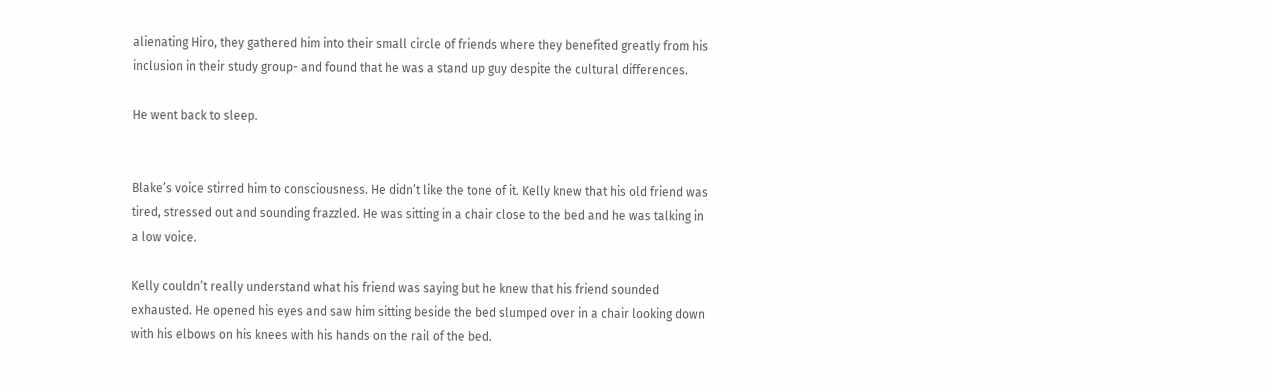alienating Hiro, they gathered him into their small circle of friends where they benefited greatly from his inclusion in their study group- and found that he was a stand up guy despite the cultural differences.

He went back to sleep.


Blake’s voice stirred him to consciousness. He didn’t like the tone of it. Kelly knew that his old friend was tired, stressed out and sounding frazzled. He was sitting in a chair close to the bed and he was talking in a low voice.

Kelly couldn’t really understand what his friend was saying but he knew that his friend sounded exhausted. He opened his eyes and saw him sitting beside the bed slumped over in a chair looking down with his elbows on his knees with his hands on the rail of the bed.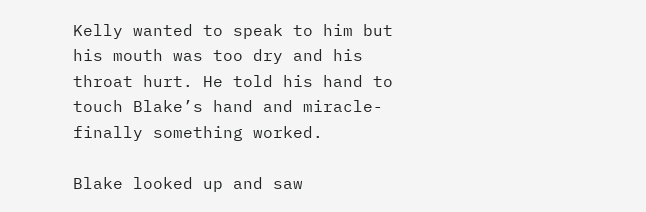Kelly wanted to speak to him but his mouth was too dry and his throat hurt. He told his hand to touch Blake’s hand and miracle- finally something worked.

Blake looked up and saw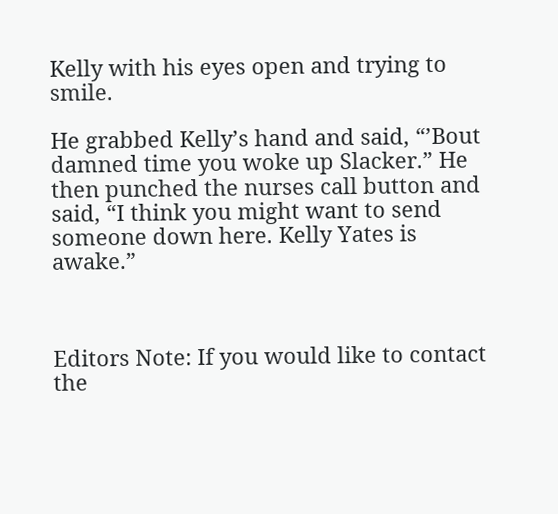Kelly with his eyes open and trying to smile.

He grabbed Kelly’s hand and said, “’Bout damned time you woke up Slacker.” He then punched the nurses call button and said, “I think you might want to send someone down here. Kelly Yates is awake.”



Editors Note: If you would like to contact the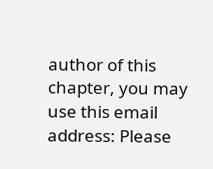author of this chapter, you may use this email address: Please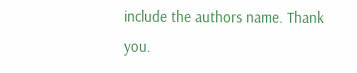include the authors name. Thank you.